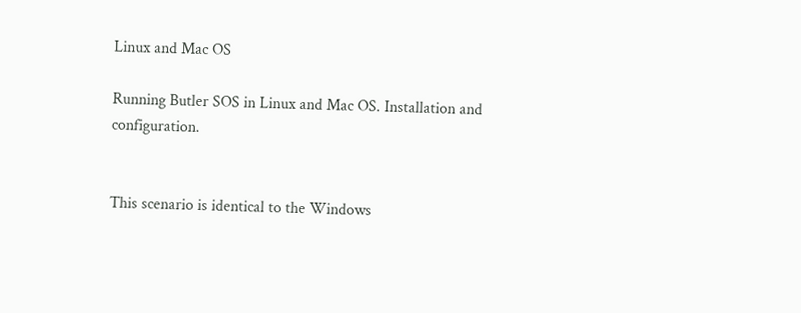Linux and Mac OS

Running Butler SOS in Linux and Mac OS. Installation and configuration.


This scenario is identical to the Windows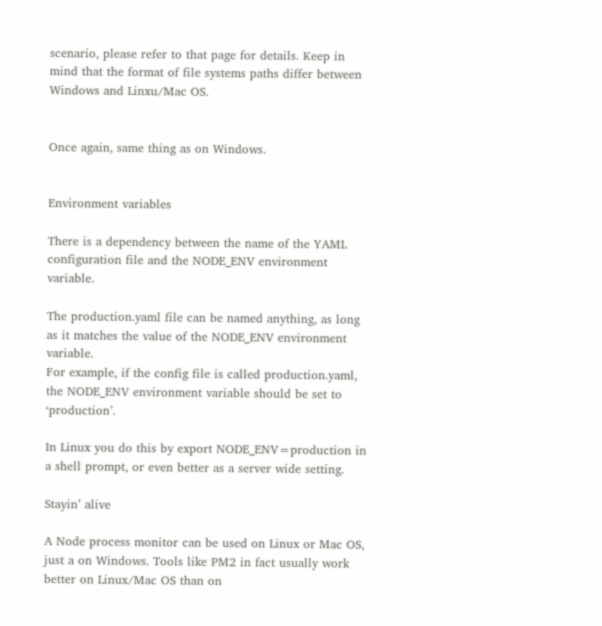scenario, please refer to that page for details. Keep in mind that the format of file systems paths differ between Windows and Linxu/Mac OS.


Once again, same thing as on Windows.


Environment variables

There is a dependency between the name of the YAML configuration file and the NODE_ENV environment variable.

The production.yaml file can be named anything, as long as it matches the value of the NODE_ENV environment variable.
For example, if the config file is called production.yaml, the NODE_ENV environment variable should be set to ‘production’.

In Linux you do this by export NODE_ENV=production in a shell prompt, or even better as a server wide setting.

Stayin’ alive

A Node process monitor can be used on Linux or Mac OS, just a on Windows. Tools like PM2 in fact usually work better on Linux/Mac OS than on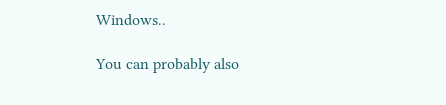Windows..

You can probably also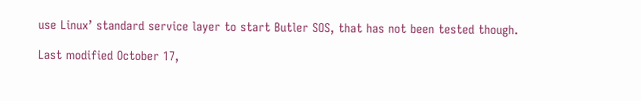use Linux’ standard service layer to start Butler SOS, that has not been tested though.

Last modified October 17,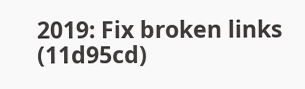2019: Fix broken links (11d95cd)